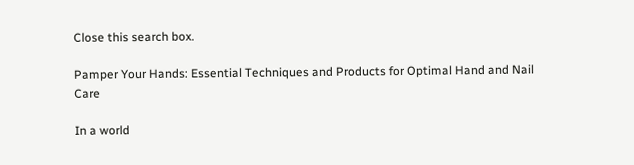Close this search box.

Pamper Your Hands: Essential Techniques and Products for Optimal Hand and Nail Care

In a world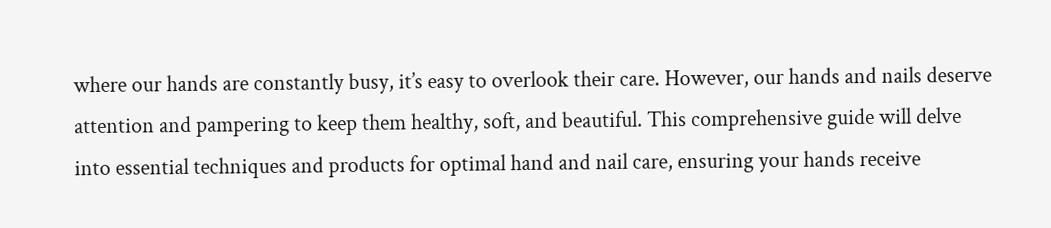where our hands are constantly busy, it’s easy to overlook their care. However, our hands and nails deserve attention and pampering to keep them healthy, soft, and beautiful. This comprehensive guide will delve into essential techniques and products for optimal hand and nail care, ensuring your hands receive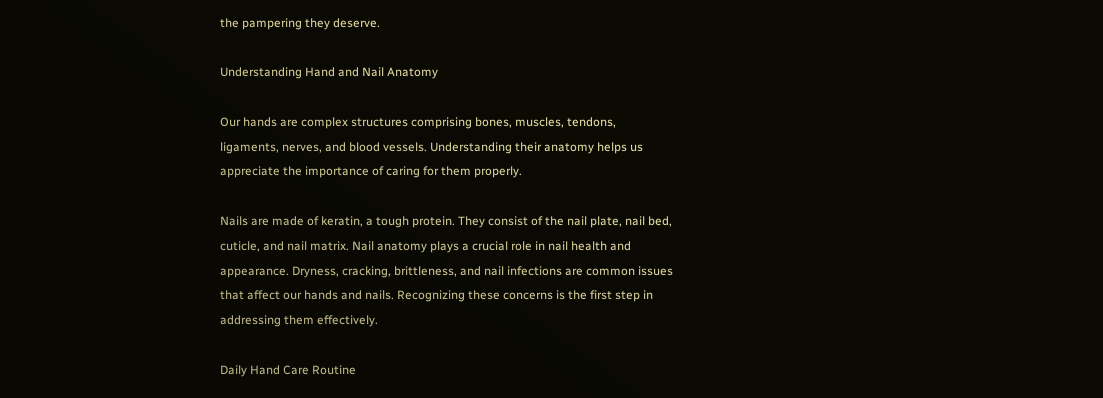the pampering they deserve.

Understanding Hand and Nail Anatomy

Our hands are complex structures comprising bones, muscles, tendons, ligaments, nerves, and blood vessels. Understanding their anatomy helps us appreciate the importance of caring for them properly.

Nails are made of keratin, a tough protein. They consist of the nail plate, nail bed, cuticle, and nail matrix. Nail anatomy plays a crucial role in nail health and appearance. Dryness, cracking, brittleness, and nail infections are common issues that affect our hands and nails. Recognizing these concerns is the first step in addressing them effectively.

Daily Hand Care Routine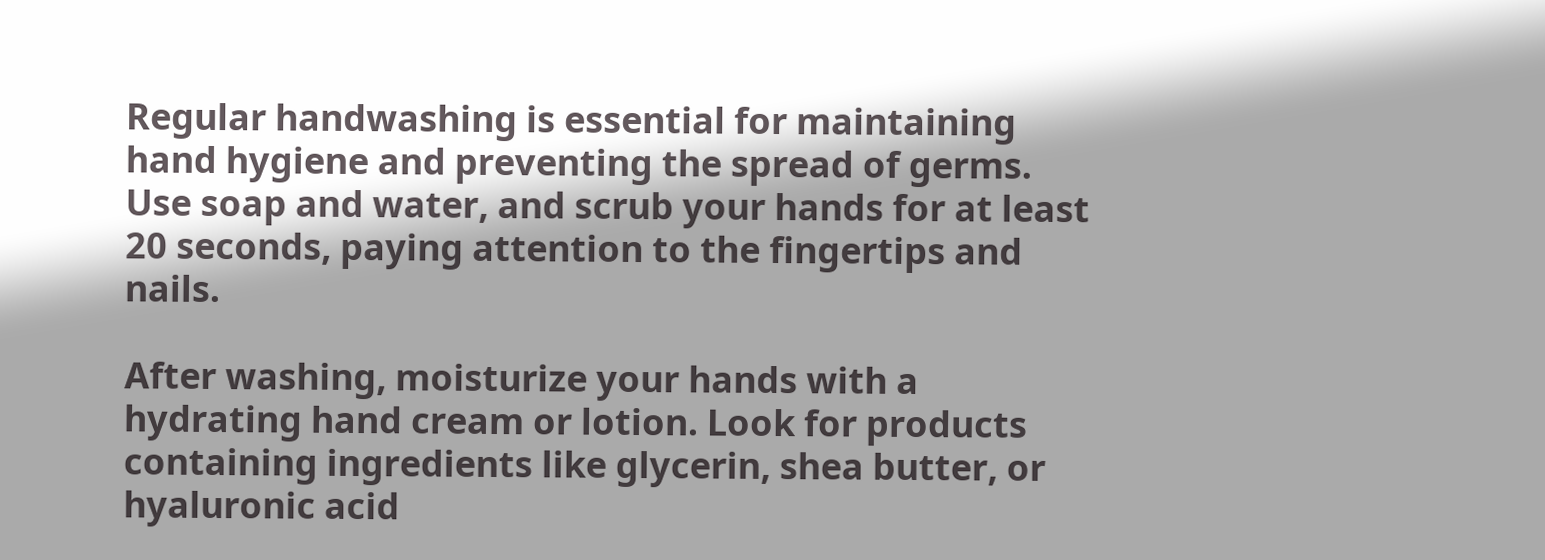Regular handwashing is essential for maintaining hand hygiene and preventing the spread of germs. Use soap and water, and scrub your hands for at least 20 seconds, paying attention to the fingertips and nails.

After washing, moisturize your hands with a hydrating hand cream or lotion. Look for products containing ingredients like glycerin, shea butter, or hyaluronic acid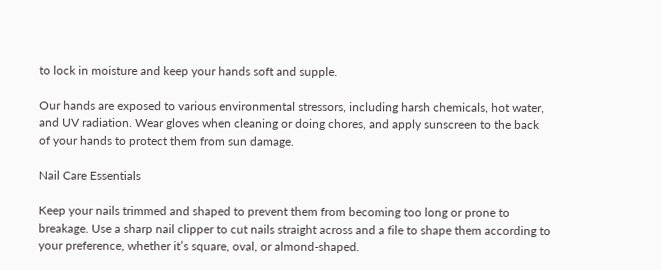to lock in moisture and keep your hands soft and supple.

Our hands are exposed to various environmental stressors, including harsh chemicals, hot water, and UV radiation. Wear gloves when cleaning or doing chores, and apply sunscreen to the back of your hands to protect them from sun damage.

Nail Care Essentials

Keep your nails trimmed and shaped to prevent them from becoming too long or prone to breakage. Use a sharp nail clipper to cut nails straight across and a file to shape them according to your preference, whether it’s square, oval, or almond-shaped.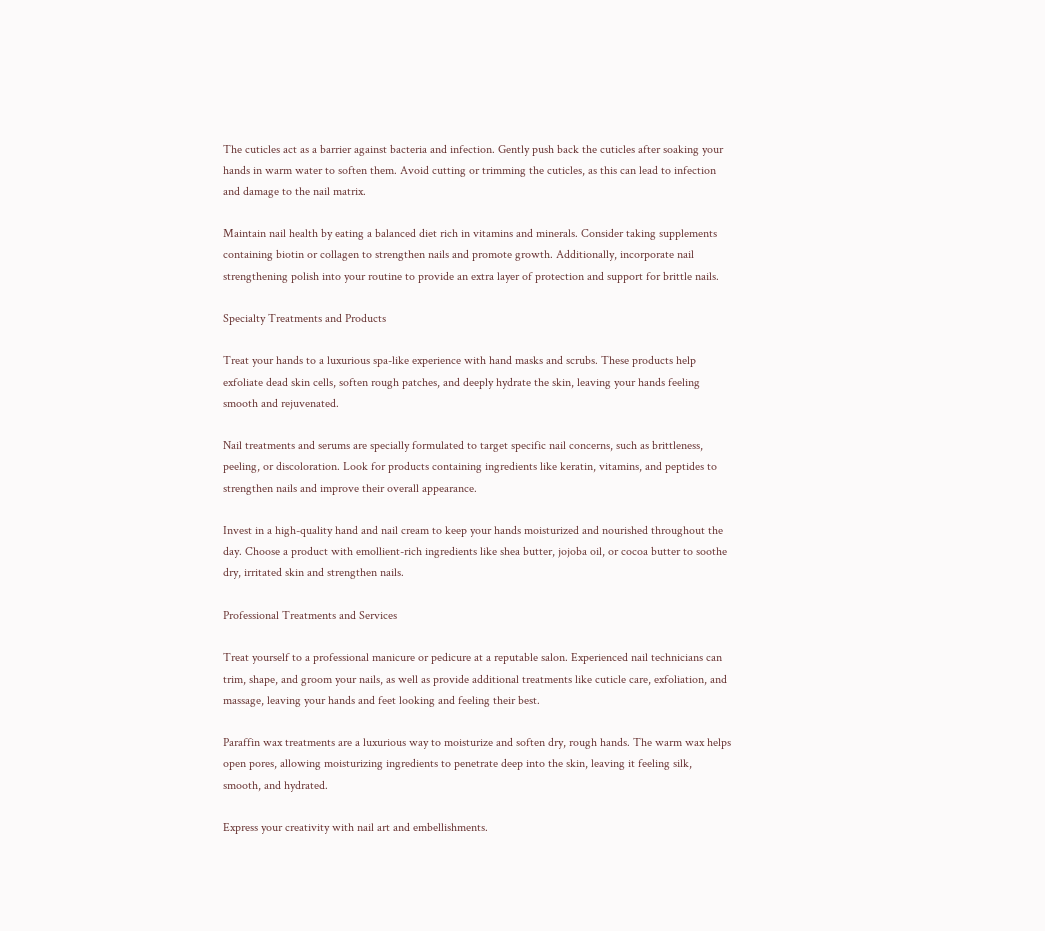The cuticles act as a barrier against bacteria and infection. Gently push back the cuticles after soaking your hands in warm water to soften them. Avoid cutting or trimming the cuticles, as this can lead to infection and damage to the nail matrix.

Maintain nail health by eating a balanced diet rich in vitamins and minerals. Consider taking supplements containing biotin or collagen to strengthen nails and promote growth. Additionally, incorporate nail strengthening polish into your routine to provide an extra layer of protection and support for brittle nails.

Specialty Treatments and Products

Treat your hands to a luxurious spa-like experience with hand masks and scrubs. These products help exfoliate dead skin cells, soften rough patches, and deeply hydrate the skin, leaving your hands feeling smooth and rejuvenated.

Nail treatments and serums are specially formulated to target specific nail concerns, such as brittleness, peeling, or discoloration. Look for products containing ingredients like keratin, vitamins, and peptides to strengthen nails and improve their overall appearance.

Invest in a high-quality hand and nail cream to keep your hands moisturized and nourished throughout the day. Choose a product with emollient-rich ingredients like shea butter, jojoba oil, or cocoa butter to soothe dry, irritated skin and strengthen nails.

Professional Treatments and Services

Treat yourself to a professional manicure or pedicure at a reputable salon. Experienced nail technicians can trim, shape, and groom your nails, as well as provide additional treatments like cuticle care, exfoliation, and massage, leaving your hands and feet looking and feeling their best.

Paraffin wax treatments are a luxurious way to moisturize and soften dry, rough hands. The warm wax helps open pores, allowing moisturizing ingredients to penetrate deep into the skin, leaving it feeling silk, smooth, and hydrated.

Express your creativity with nail art and embellishments.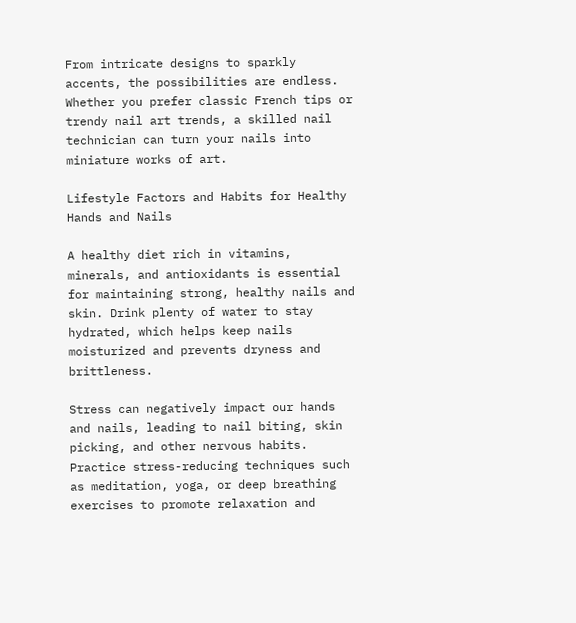From intricate designs to sparkly accents, the possibilities are endless. Whether you prefer classic French tips or trendy nail art trends, a skilled nail technician can turn your nails into miniature works of art.

Lifestyle Factors and Habits for Healthy Hands and Nails

A healthy diet rich in vitamins, minerals, and antioxidants is essential for maintaining strong, healthy nails and skin. Drink plenty of water to stay hydrated, which helps keep nails moisturized and prevents dryness and brittleness.

Stress can negatively impact our hands and nails, leading to nail biting, skin picking, and other nervous habits. Practice stress-reducing techniques such as meditation, yoga, or deep breathing exercises to promote relaxation and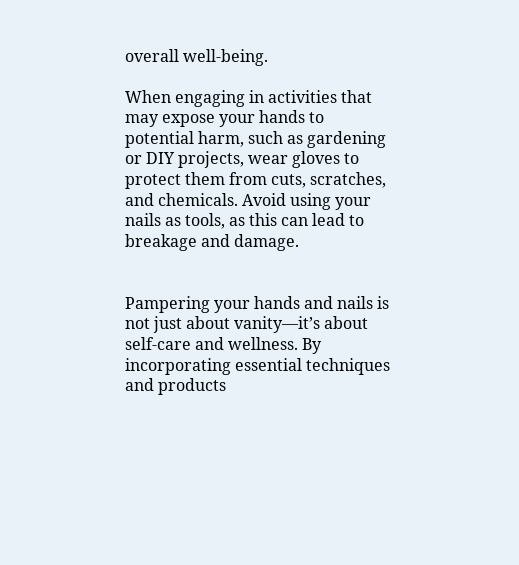overall well-being.

When engaging in activities that may expose your hands to potential harm, such as gardening or DIY projects, wear gloves to protect them from cuts, scratches, and chemicals. Avoid using your nails as tools, as this can lead to breakage and damage.


Pampering your hands and nails is not just about vanity—it’s about self-care and wellness. By incorporating essential techniques and products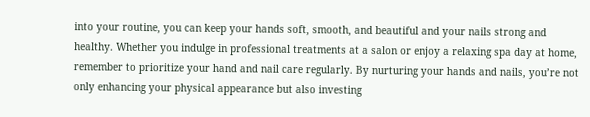into your routine, you can keep your hands soft, smooth, and beautiful and your nails strong and healthy. Whether you indulge in professional treatments at a salon or enjoy a relaxing spa day at home, remember to prioritize your hand and nail care regularly. By nurturing your hands and nails, you’re not only enhancing your physical appearance but also investing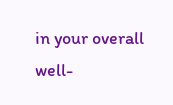in your overall well-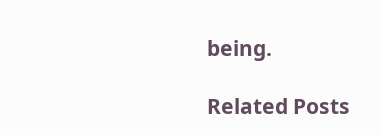being.

Related Posts